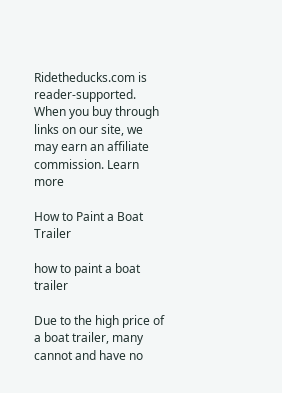Ridetheducks.com is reader-supported. When you buy through links on our site, we may earn an affiliate commission. Learn more

How to Paint a Boat Trailer

how to paint a boat trailer

Due to the high price of a boat trailer, many cannot and have no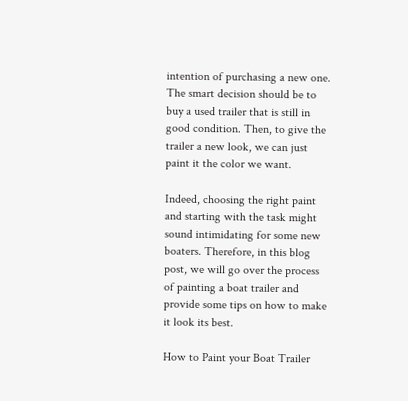intention of purchasing a new one. The smart decision should be to buy a used trailer that is still in good condition. Then, to give the trailer a new look, we can just paint it the color we want.

Indeed, choosing the right paint and starting with the task might sound intimidating for some new boaters. Therefore, in this blog post, we will go over the process of painting a boat trailer and provide some tips on how to make it look its best.

How to Paint your Boat Trailer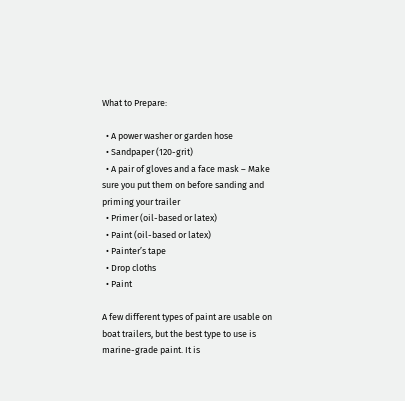What to Prepare:

  • A power washer or garden hose
  • Sandpaper (120-grit)
  • A pair of gloves and a face mask – Make sure you put them on before sanding and priming your trailer
  • Primer (oil-based or latex)
  • Paint (oil-based or latex)
  • Painter’s tape
  • Drop cloths
  • Paint

A few different types of paint are usable on boat trailers, but the best type to use is marine-grade paint. It is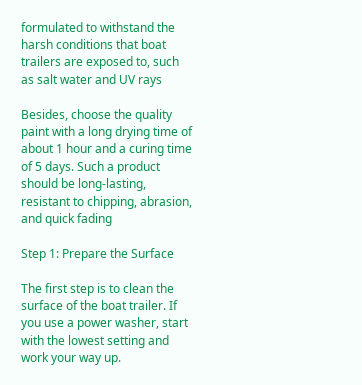formulated to withstand the harsh conditions that boat trailers are exposed to, such as salt water and UV rays

Besides, choose the quality paint with a long drying time of about 1 hour and a curing time of 5 days. Such a product should be long-lasting, resistant to chipping, abrasion, and quick fading

Step 1: Prepare the Surface

The first step is to clean the surface of the boat trailer. If you use a power washer, start with the lowest setting and work your way up.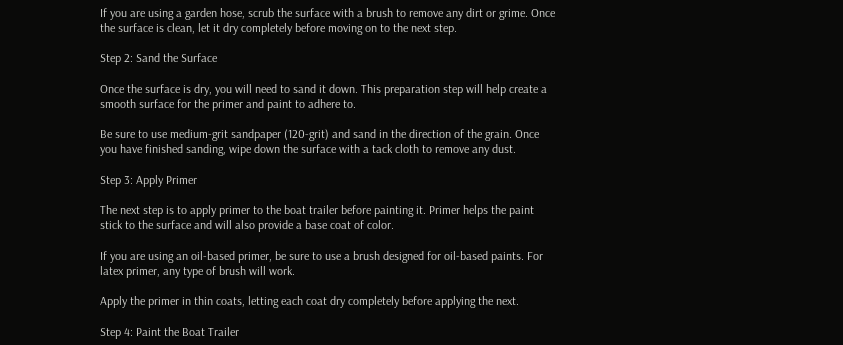If you are using a garden hose, scrub the surface with a brush to remove any dirt or grime. Once the surface is clean, let it dry completely before moving on to the next step.

Step 2: Sand the Surface

Once the surface is dry, you will need to sand it down. This preparation step will help create a smooth surface for the primer and paint to adhere to.

Be sure to use medium-grit sandpaper (120-grit) and sand in the direction of the grain. Once you have finished sanding, wipe down the surface with a tack cloth to remove any dust.

Step 3: Apply Primer

The next step is to apply primer to the boat trailer before painting it. Primer helps the paint stick to the surface and will also provide a base coat of color.

If you are using an oil-based primer, be sure to use a brush designed for oil-based paints. For latex primer, any type of brush will work.

Apply the primer in thin coats, letting each coat dry completely before applying the next.

Step 4: Paint the Boat Trailer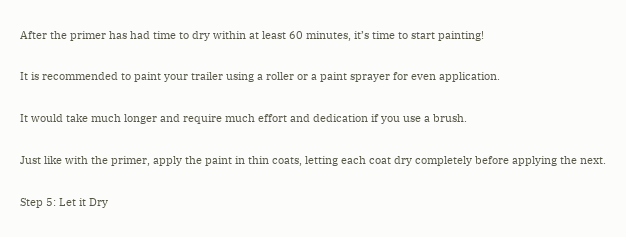After the primer has had time to dry within at least 60 minutes, it’s time to start painting!

It is recommended to paint your trailer using a roller or a paint sprayer for even application.

It would take much longer and require much effort and dedication if you use a brush.

Just like with the primer, apply the paint in thin coats, letting each coat dry completely before applying the next.

Step 5: Let it Dry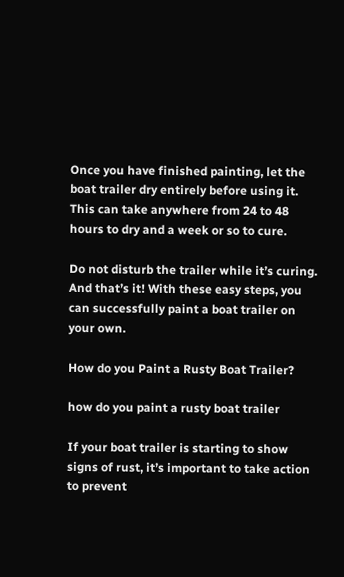Once you have finished painting, let the boat trailer dry entirely before using it. This can take anywhere from 24 to 48 hours to dry and a week or so to cure.

Do not disturb the trailer while it’s curing. And that’s it! With these easy steps, you can successfully paint a boat trailer on your own.

How do you Paint a Rusty Boat Trailer?

how do you paint a rusty boat trailer

If your boat trailer is starting to show signs of rust, it’s important to take action to prevent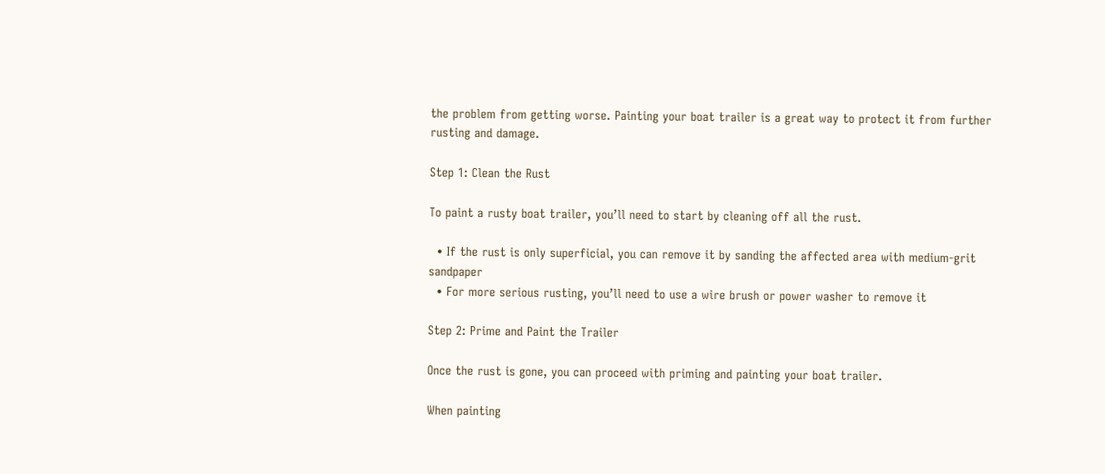the problem from getting worse. Painting your boat trailer is a great way to protect it from further rusting and damage.

Step 1: Clean the Rust

To paint a rusty boat trailer, you’ll need to start by cleaning off all the rust.

  • If the rust is only superficial, you can remove it by sanding the affected area with medium-grit sandpaper
  • For more serious rusting, you’ll need to use a wire brush or power washer to remove it

Step 2: Prime and Paint the Trailer

Once the rust is gone, you can proceed with priming and painting your boat trailer.

When painting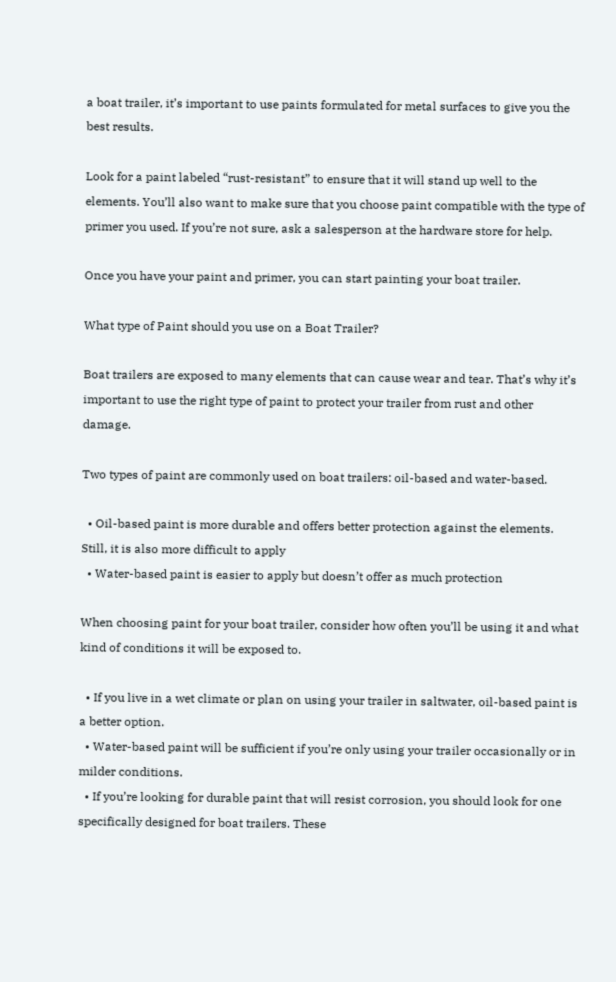a boat trailer, it’s important to use paints formulated for metal surfaces to give you the best results.

Look for a paint labeled “rust-resistant” to ensure that it will stand up well to the elements. You’ll also want to make sure that you choose paint compatible with the type of primer you used. If you’re not sure, ask a salesperson at the hardware store for help.

Once you have your paint and primer, you can start painting your boat trailer.

What type of Paint should you use on a Boat Trailer?

Boat trailers are exposed to many elements that can cause wear and tear. That’s why it’s important to use the right type of paint to protect your trailer from rust and other damage.

Two types of paint are commonly used on boat trailers: oil-based and water-based.

  • Oil-based paint is more durable and offers better protection against the elements. Still, it is also more difficult to apply
  • Water-based paint is easier to apply but doesn’t offer as much protection

When choosing paint for your boat trailer, consider how often you’ll be using it and what kind of conditions it will be exposed to.

  • If you live in a wet climate or plan on using your trailer in saltwater, oil-based paint is a better option.
  • Water-based paint will be sufficient if you’re only using your trailer occasionally or in milder conditions.
  • If you’re looking for durable paint that will resist corrosion, you should look for one specifically designed for boat trailers. These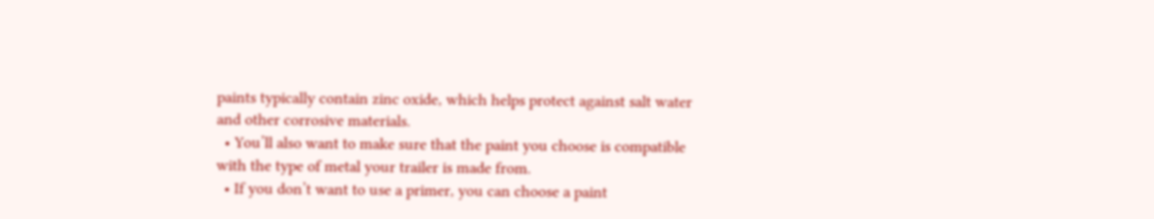paints typically contain zinc oxide, which helps protect against salt water and other corrosive materials.
  • You’ll also want to make sure that the paint you choose is compatible with the type of metal your trailer is made from.
  • If you don’t want to use a primer, you can choose a paint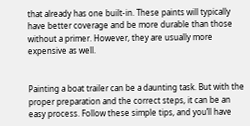that already has one built-in. These paints will typically have better coverage and be more durable than those without a primer. However, they are usually more expensive as well.


Painting a boat trailer can be a daunting task. But with the proper preparation and the correct steps, it can be an easy process. Follow these simple tips, and you’ll have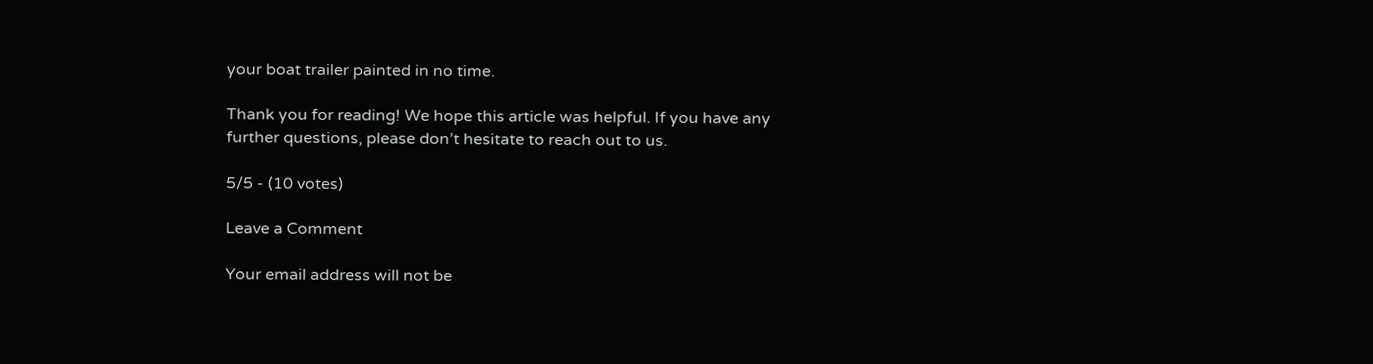your boat trailer painted in no time.

Thank you for reading! We hope this article was helpful. If you have any further questions, please don’t hesitate to reach out to us.

5/5 - (10 votes)

Leave a Comment

Your email address will not be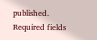published. Required fields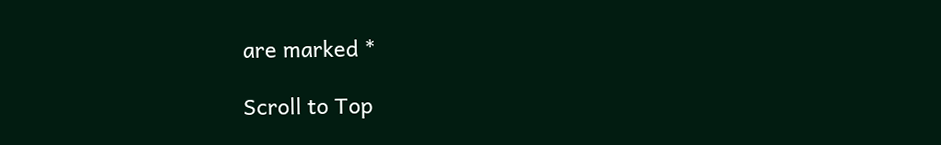are marked *

Scroll to Top